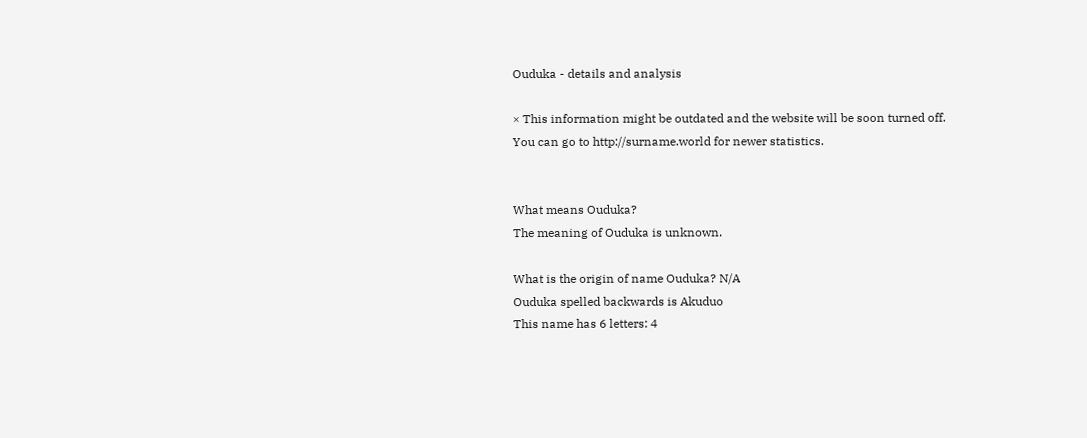Ouduka - details and analysis

× This information might be outdated and the website will be soon turned off.
You can go to http://surname.world for newer statistics.


What means Ouduka?
The meaning of Ouduka is unknown.

What is the origin of name Ouduka? N/A
Ouduka spelled backwards is Akuduo
This name has 6 letters: 4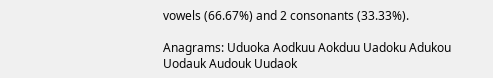vowels (66.67%) and 2 consonants (33.33%).

Anagrams: Uduoka Aodkuu Aokduu Uadoku Adukou Uodauk Audouk Uudaok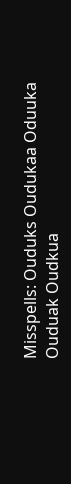Misspells: Ouduks Oudukaa Oduuka Ouduak Oudkua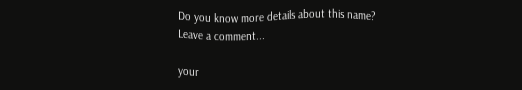Do you know more details about this name?
Leave a comment...

your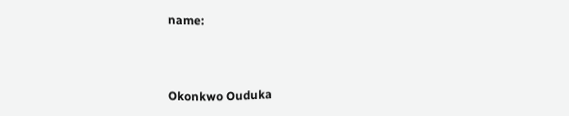name:



Okonkwo Ouduka